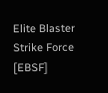Elite Blaster Strike Force [EBSF]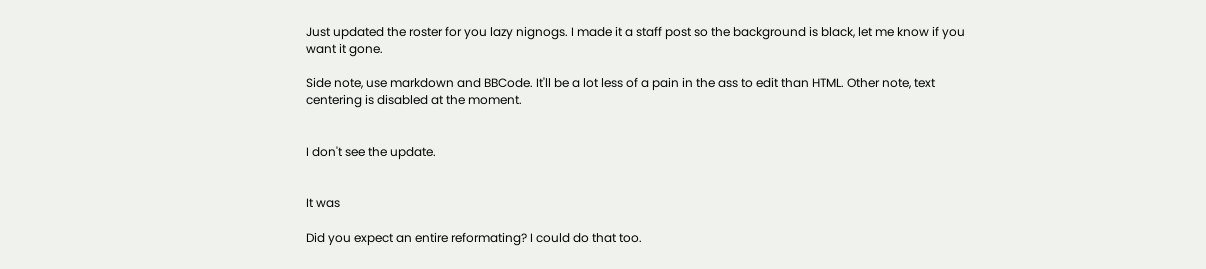Just updated the roster for you lazy nignogs. I made it a staff post so the background is black, let me know if you want it gone.

Side note, use markdown and BBCode. It'll be a lot less of a pain in the ass to edit than HTML. Other note, text centering is disabled at the moment.


I don't see the update.


It was

Did you expect an entire reformating? I could do that too.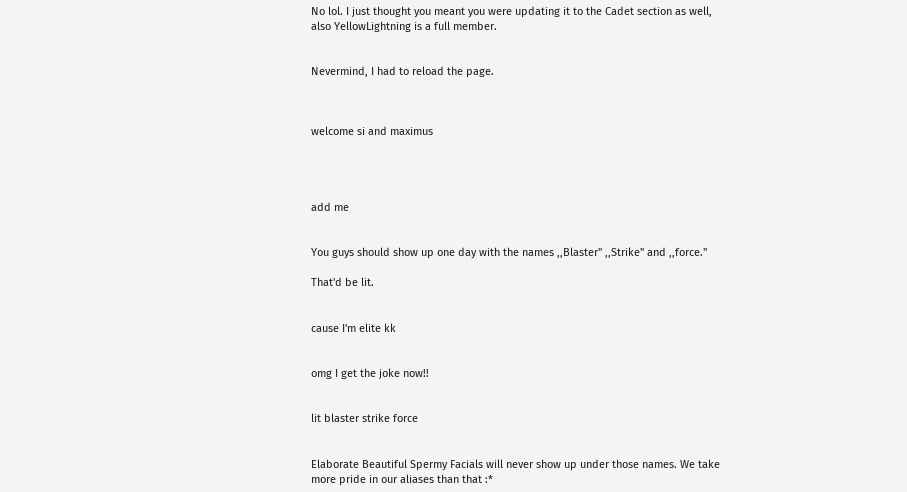No lol. I just thought you meant you were updating it to the Cadet section as well, also YellowLightning is a full member.


Nevermind, I had to reload the page.



welcome si and maximus




add me


You guys should show up one day with the names ,,Blaster" ,,Strike" and ,,force."

That'd be lit.


cause I'm elite kk


omg I get the joke now!!


lit blaster strike force


Elaborate Beautiful Spermy Facials will never show up under those names. We take more pride in our aliases than that :*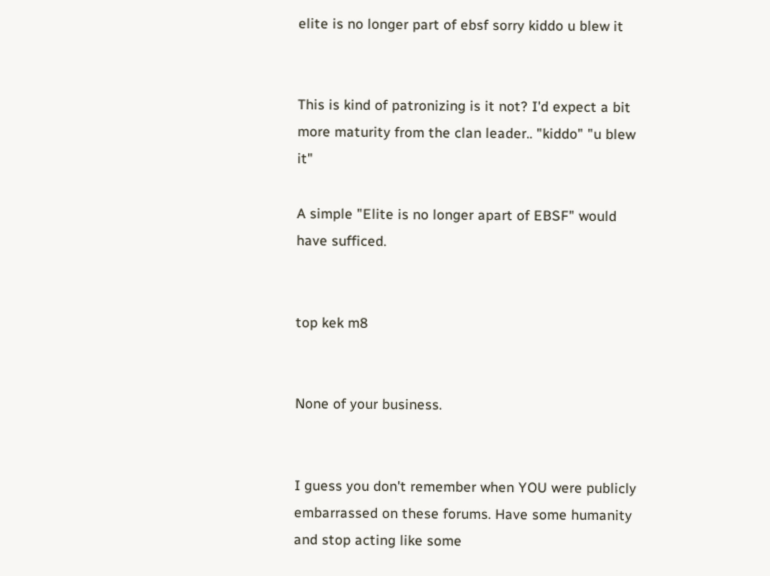elite is no longer part of ebsf sorry kiddo u blew it


This is kind of patronizing is it not? I'd expect a bit more maturity from the clan leader.. "kiddo" "u blew it"

A simple "Elite is no longer apart of EBSF" would have sufficed.


top kek m8


None of your business.


I guess you don't remember when YOU were publicly embarrassed on these forums. Have some humanity and stop acting like some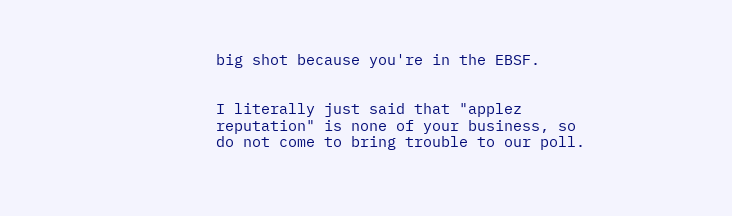big shot because you're in the EBSF.


I literally just said that "applez reputation" is none of your business, so do not come to bring trouble to our poll.